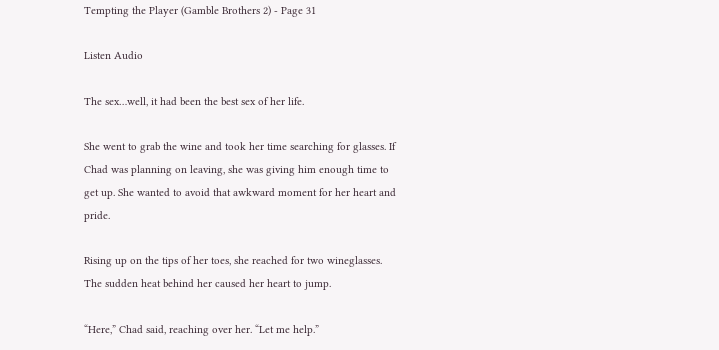Tempting the Player (Gamble Brothers 2) - Page 31

Listen Audio

The sex…well, it had been the best sex of her life.

She went to grab the wine and took her time searching for glasses. If Chad was planning on leaving, she was giving him enough time to get up. She wanted to avoid that awkward moment for her heart and pride.

Rising up on the tips of her toes, she reached for two wineglasses. The sudden heat behind her caused her heart to jump.

“Here,” Chad said, reaching over her. “Let me help.”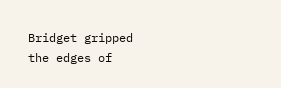Bridget gripped the edges of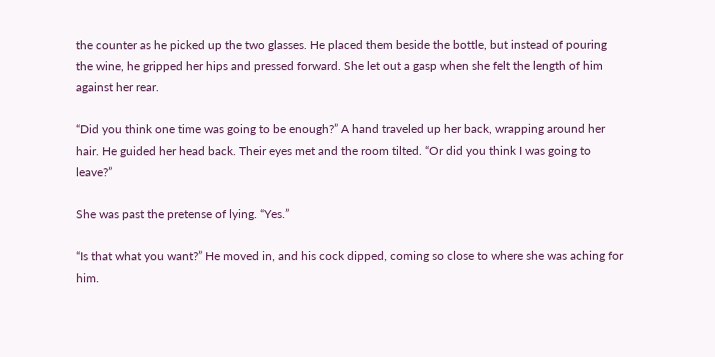the counter as he picked up the two glasses. He placed them beside the bottle, but instead of pouring the wine, he gripped her hips and pressed forward. She let out a gasp when she felt the length of him against her rear.

“Did you think one time was going to be enough?” A hand traveled up her back, wrapping around her hair. He guided her head back. Their eyes met and the room tilted. “Or did you think I was going to leave?”

She was past the pretense of lying. “Yes.”

“Is that what you want?” He moved in, and his cock dipped, coming so close to where she was aching for him.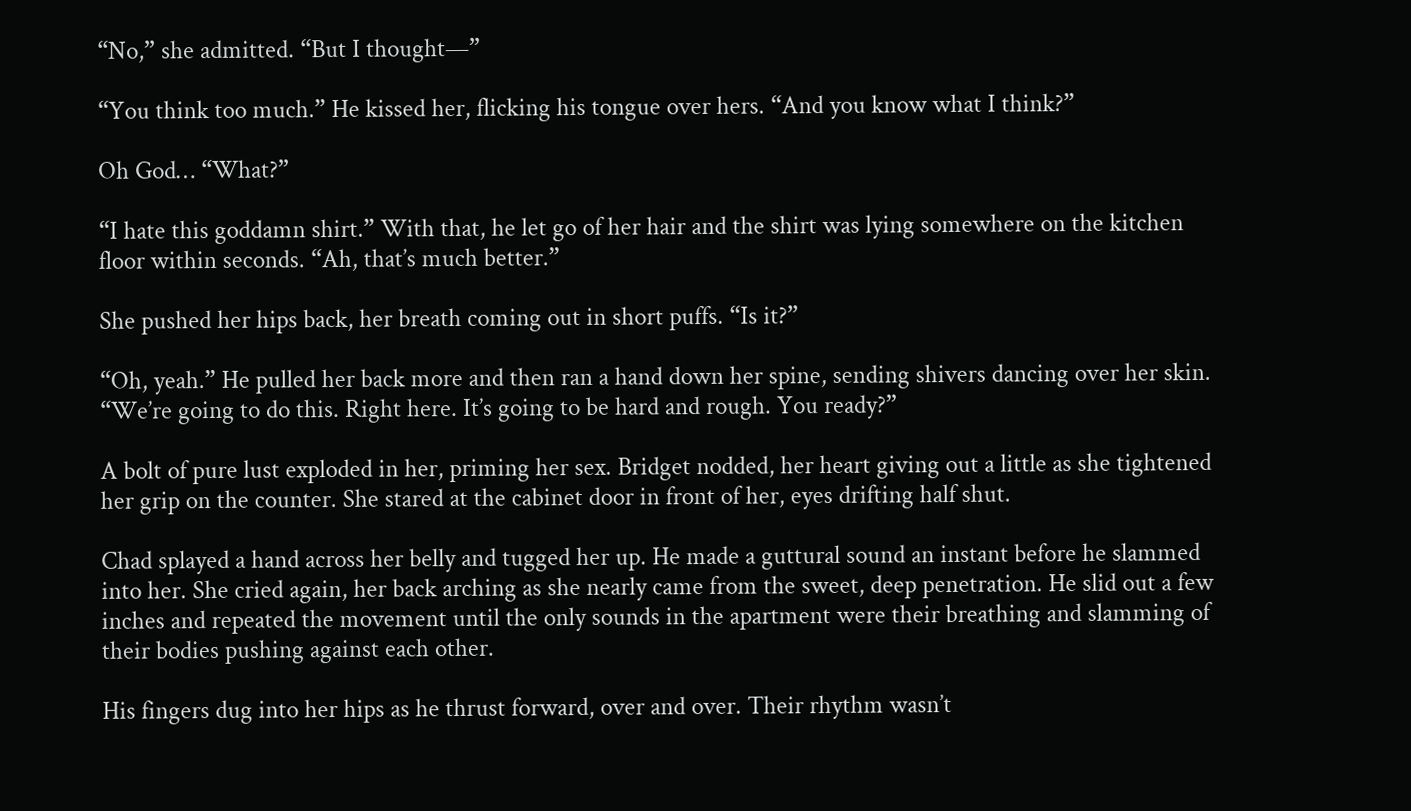“No,” she admitted. “But I thought—”

“You think too much.” He kissed her, flicking his tongue over hers. “And you know what I think?”

Oh God… “What?”

“I hate this goddamn shirt.” With that, he let go of her hair and the shirt was lying somewhere on the kitchen floor within seconds. “Ah, that’s much better.”

She pushed her hips back, her breath coming out in short puffs. “Is it?”

“Oh, yeah.” He pulled her back more and then ran a hand down her spine, sending shivers dancing over her skin. “We’re going to do this. Right here. It’s going to be hard and rough. You ready?”

A bolt of pure lust exploded in her, priming her sex. Bridget nodded, her heart giving out a little as she tightened her grip on the counter. She stared at the cabinet door in front of her, eyes drifting half shut.

Chad splayed a hand across her belly and tugged her up. He made a guttural sound an instant before he slammed into her. She cried again, her back arching as she nearly came from the sweet, deep penetration. He slid out a few inches and repeated the movement until the only sounds in the apartment were their breathing and slamming of their bodies pushing against each other.

His fingers dug into her hips as he thrust forward, over and over. Their rhythm wasn’t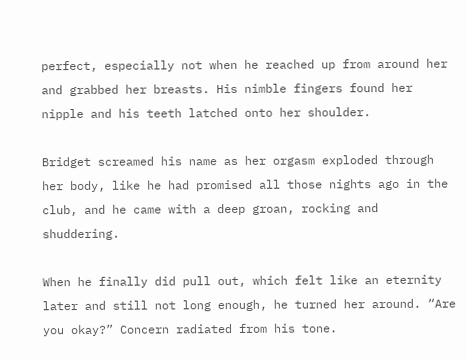perfect, especially not when he reached up from around her and grabbed her breasts. His nimble fingers found her nipple and his teeth latched onto her shoulder.

Bridget screamed his name as her orgasm exploded through her body, like he had promised all those nights ago in the club, and he came with a deep groan, rocking and shuddering.

When he finally did pull out, which felt like an eternity later and still not long enough, he turned her around. “Are you okay?” Concern radiated from his tone.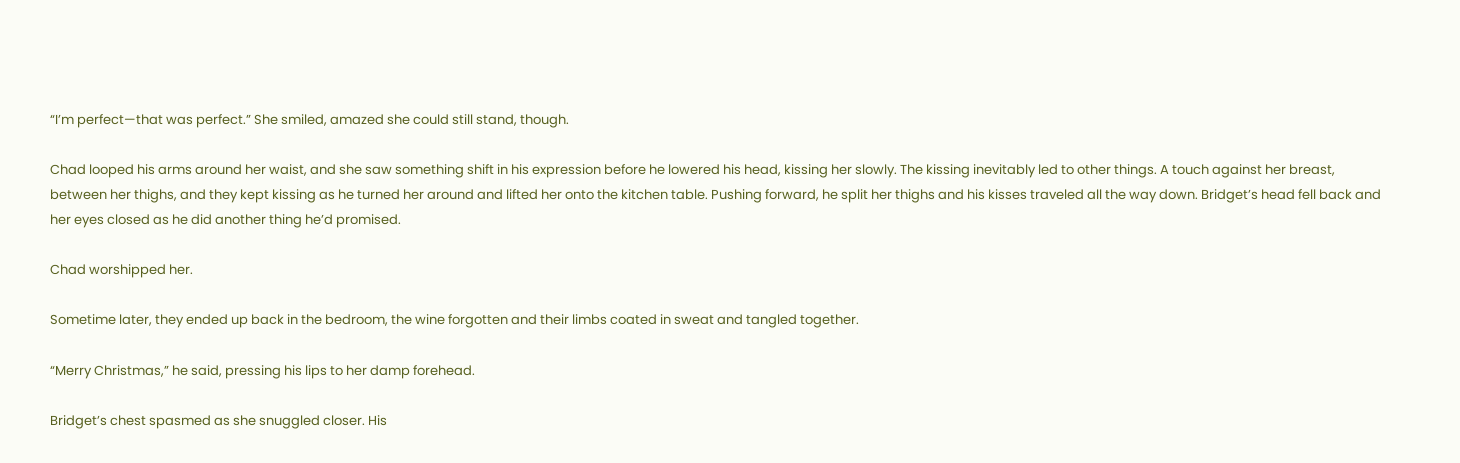“I’m perfect—that was perfect.” She smiled, amazed she could still stand, though.

Chad looped his arms around her waist, and she saw something shift in his expression before he lowered his head, kissing her slowly. The kissing inevitably led to other things. A touch against her breast, between her thighs, and they kept kissing as he turned her around and lifted her onto the kitchen table. Pushing forward, he split her thighs and his kisses traveled all the way down. Bridget’s head fell back and her eyes closed as he did another thing he’d promised.

Chad worshipped her.

Sometime later, they ended up back in the bedroom, the wine forgotten and their limbs coated in sweat and tangled together.

“Merry Christmas,” he said, pressing his lips to her damp forehead.

Bridget’s chest spasmed as she snuggled closer. His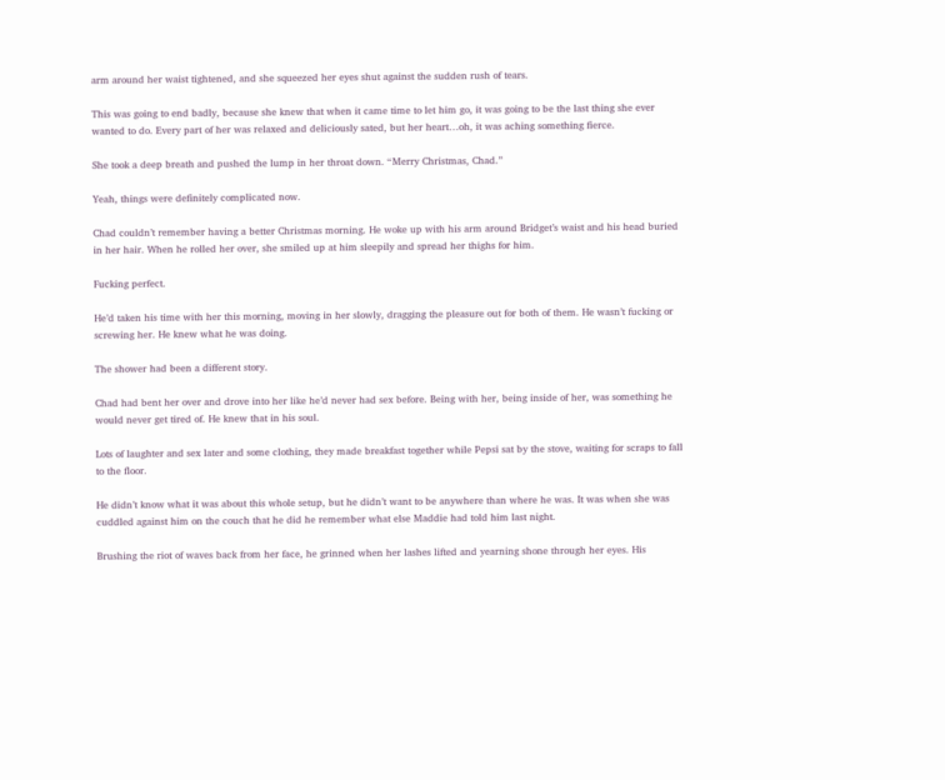arm around her waist tightened, and she squeezed her eyes shut against the sudden rush of tears.

This was going to end badly, because she knew that when it came time to let him go, it was going to be the last thing she ever wanted to do. Every part of her was relaxed and deliciously sated, but her heart…oh, it was aching something fierce.

She took a deep breath and pushed the lump in her throat down. “Merry Christmas, Chad.”

Yeah, things were definitely complicated now.

Chad couldn’t remember having a better Christmas morning. He woke up with his arm around Bridget’s waist and his head buried in her hair. When he rolled her over, she smiled up at him sleepily and spread her thighs for him.

Fucking perfect.

He’d taken his time with her this morning, moving in her slowly, dragging the pleasure out for both of them. He wasn’t fucking or screwing her. He knew what he was doing.

The shower had been a different story.

Chad had bent her over and drove into her like he’d never had sex before. Being with her, being inside of her, was something he would never get tired of. He knew that in his soul.

Lots of laughter and sex later and some clothing, they made breakfast together while Pepsi sat by the stove, waiting for scraps to fall to the floor.

He didn’t know what it was about this whole setup, but he didn’t want to be anywhere than where he was. It was when she was cuddled against him on the couch that he did he remember what else Maddie had told him last night.

Brushing the riot of waves back from her face, he grinned when her lashes lifted and yearning shone through her eyes. His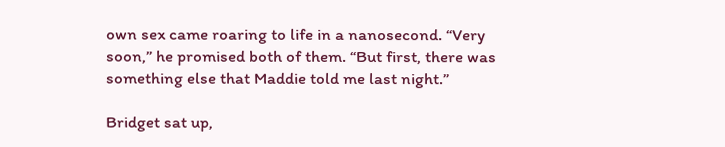own sex came roaring to life in a nanosecond. “Very soon,” he promised both of them. “But first, there was something else that Maddie told me last night.”

Bridget sat up,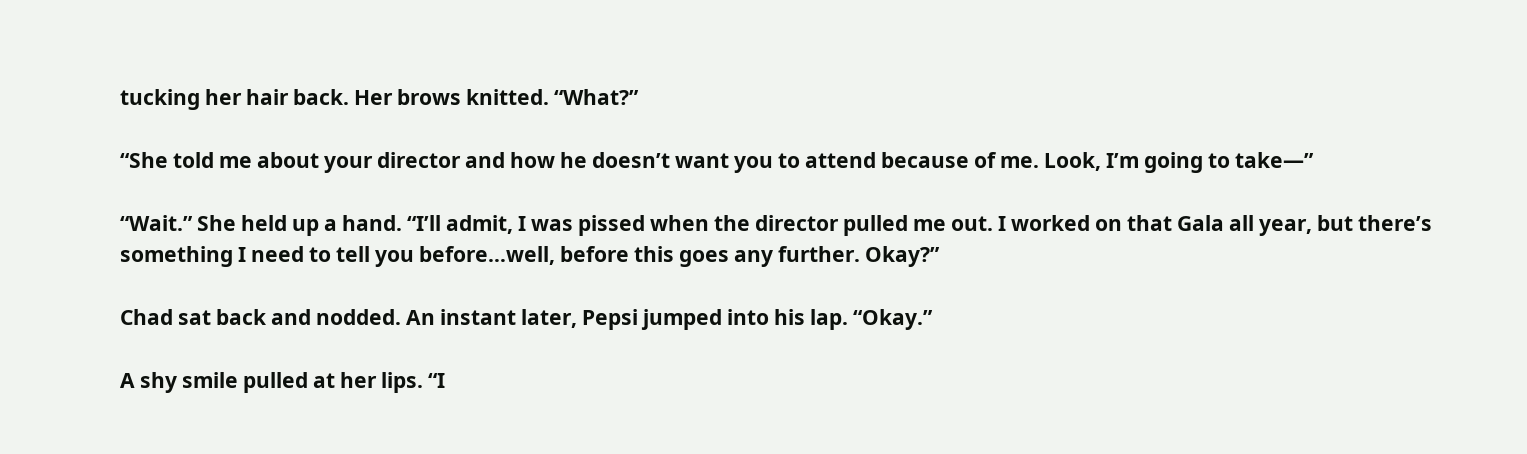tucking her hair back. Her brows knitted. “What?”

“She told me about your director and how he doesn’t want you to attend because of me. Look, I’m going to take—”

“Wait.” She held up a hand. “I’ll admit, I was pissed when the director pulled me out. I worked on that Gala all year, but there’s something I need to tell you before…well, before this goes any further. Okay?”

Chad sat back and nodded. An instant later, Pepsi jumped into his lap. “Okay.”

A shy smile pulled at her lips. “I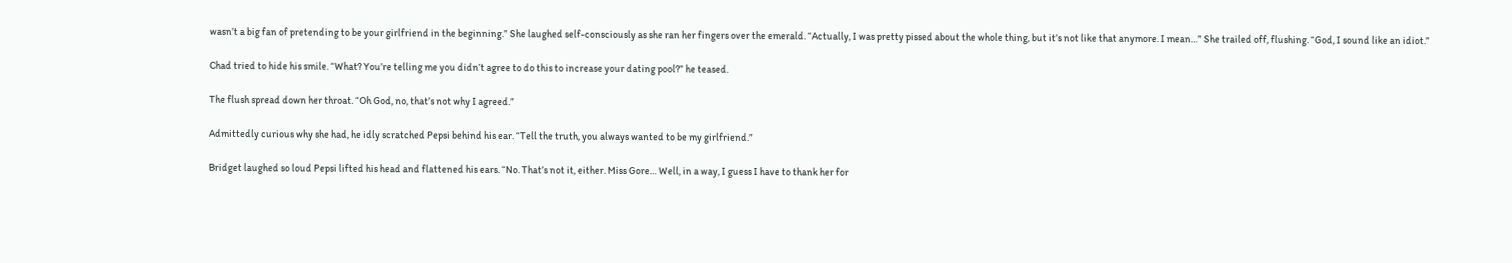wasn’t a big fan of pretending to be your girlfriend in the beginning.” She laughed self-consciously as she ran her fingers over the emerald. “Actually, I was pretty pissed about the whole thing, but it’s not like that anymore. I mean…” She trailed off, flushing. “God, I sound like an idiot.”

Chad tried to hide his smile. “What? You’re telling me you didn’t agree to do this to increase your dating pool?” he teased.

The flush spread down her throat. “Oh God, no, that’s not why I agreed.”

Admittedly curious why she had, he idly scratched Pepsi behind his ear. “Tell the truth, you always wanted to be my girlfriend.”

Bridget laughed so loud Pepsi lifted his head and flattened his ears. “No. That’s not it, either. Miss Gore… Well, in a way, I guess I have to thank her for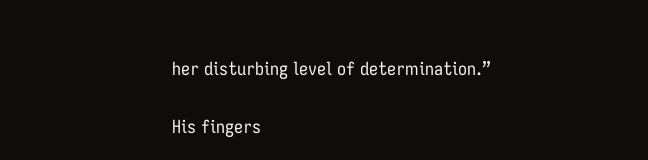her disturbing level of determination.”

His fingers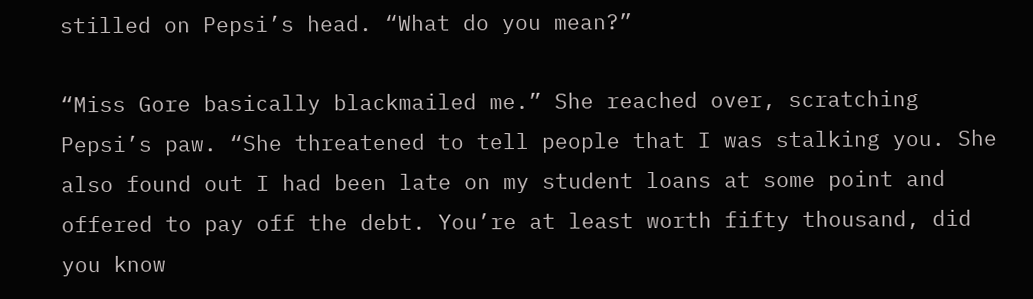stilled on Pepsi’s head. “What do you mean?”

“Miss Gore basically blackmailed me.” She reached over, scratching Pepsi’s paw. “She threatened to tell people that I was stalking you. She also found out I had been late on my student loans at some point and offered to pay off the debt. You’re at least worth fifty thousand, did you know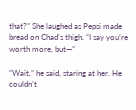that?” She laughed as Pepsi made bread on Chad’s thigh. “I say you’re worth more, but—”

“Wait,” he said, staring at her. He couldn’t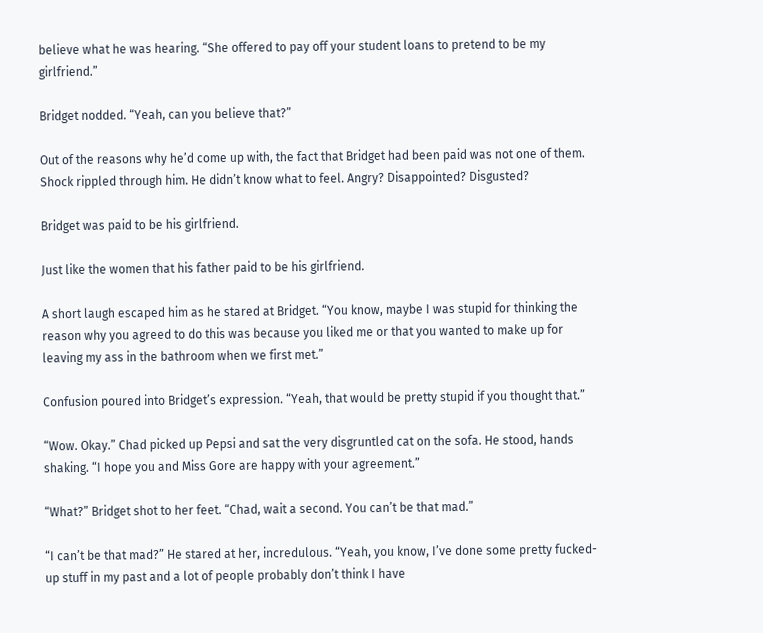believe what he was hearing. “She offered to pay off your student loans to pretend to be my girlfriend.”

Bridget nodded. “Yeah, can you believe that?”

Out of the reasons why he’d come up with, the fact that Bridget had been paid was not one of them. Shock rippled through him. He didn’t know what to feel. Angry? Disappointed? Disgusted?

Bridget was paid to be his girlfriend.

Just like the women that his father paid to be his girlfriend.

A short laugh escaped him as he stared at Bridget. “You know, maybe I was stupid for thinking the reason why you agreed to do this was because you liked me or that you wanted to make up for leaving my ass in the bathroom when we first met.”

Confusion poured into Bridget’s expression. “Yeah, that would be pretty stupid if you thought that.”

“Wow. Okay.” Chad picked up Pepsi and sat the very disgruntled cat on the sofa. He stood, hands shaking. “I hope you and Miss Gore are happy with your agreement.”

“What?” Bridget shot to her feet. “Chad, wait a second. You can’t be that mad.”

“I can’t be that mad?” He stared at her, incredulous. “Yeah, you know, I’ve done some pretty fucked-up stuff in my past and a lot of people probably don’t think I have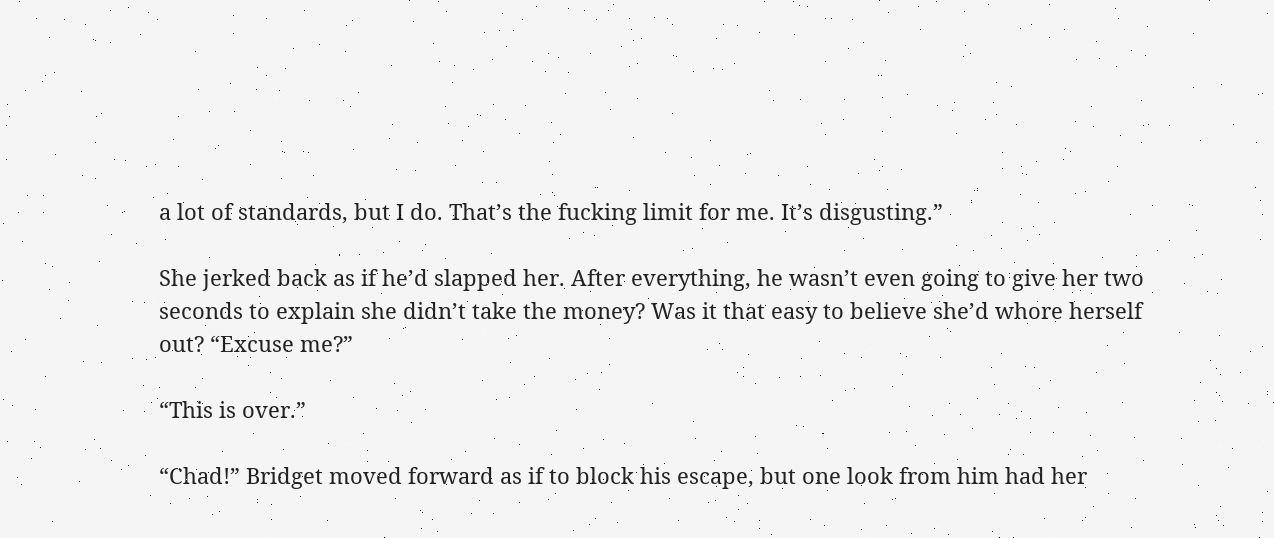a lot of standards, but I do. That’s the fucking limit for me. It’s disgusting.”

She jerked back as if he’d slapped her. After everything, he wasn’t even going to give her two seconds to explain she didn’t take the money? Was it that easy to believe she’d whore herself out? “Excuse me?”

“This is over.”

“Chad!” Bridget moved forward as if to block his escape, but one look from him had her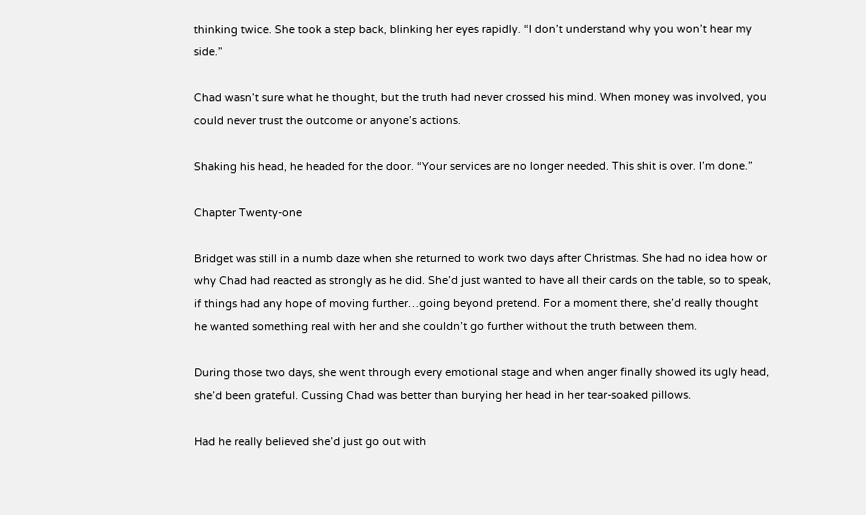thinking twice. She took a step back, blinking her eyes rapidly. “I don’t understand why you won’t hear my side.”

Chad wasn’t sure what he thought, but the truth had never crossed his mind. When money was involved, you could never trust the outcome or anyone’s actions.

Shaking his head, he headed for the door. “Your services are no longer needed. This shit is over. I’m done.”

Chapter Twenty-one

Bridget was still in a numb daze when she returned to work two days after Christmas. She had no idea how or why Chad had reacted as strongly as he did. She’d just wanted to have all their cards on the table, so to speak, if things had any hope of moving further…going beyond pretend. For a moment there, she’d really thought he wanted something real with her and she couldn’t go further without the truth between them.

During those two days, she went through every emotional stage and when anger finally showed its ugly head, she’d been grateful. Cussing Chad was better than burying her head in her tear-soaked pillows.

Had he really believed she’d just go out with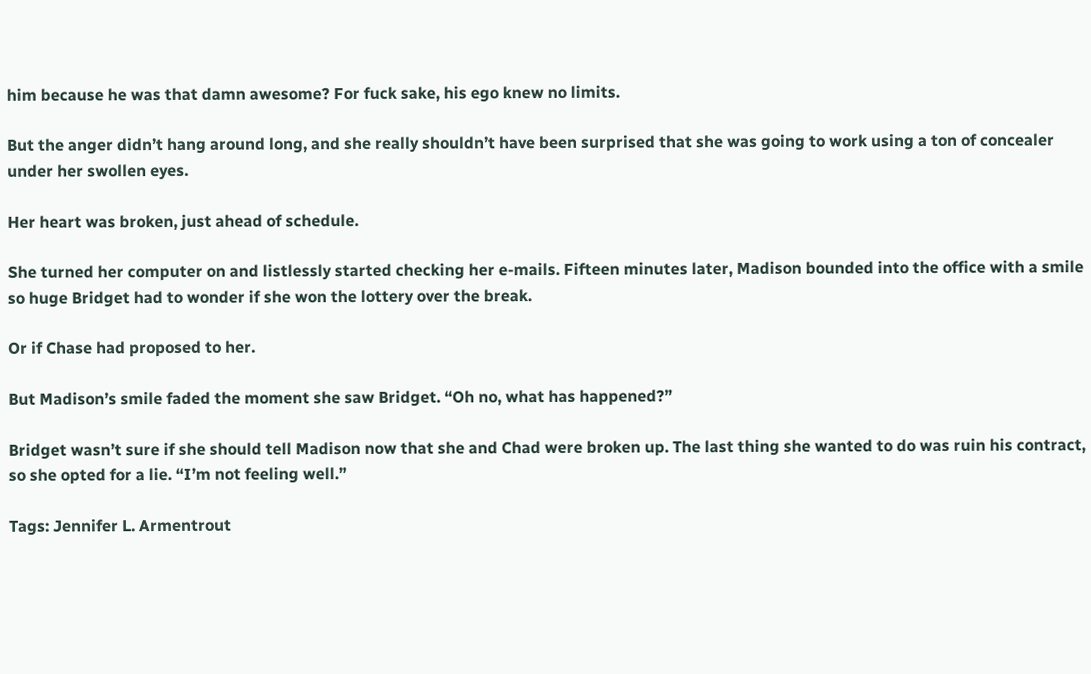him because he was that damn awesome? For fuck sake, his ego knew no limits.

But the anger didn’t hang around long, and she really shouldn’t have been surprised that she was going to work using a ton of concealer under her swollen eyes.

Her heart was broken, just ahead of schedule.

She turned her computer on and listlessly started checking her e-mails. Fifteen minutes later, Madison bounded into the office with a smile so huge Bridget had to wonder if she won the lottery over the break.

Or if Chase had proposed to her.

But Madison’s smile faded the moment she saw Bridget. “Oh no, what has happened?”

Bridget wasn’t sure if she should tell Madison now that she and Chad were broken up. The last thing she wanted to do was ruin his contract, so she opted for a lie. “I’m not feeling well.”

Tags: Jennifer L. Armentrout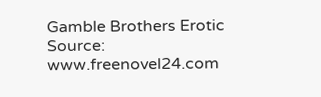Gamble Brothers Erotic
Source: www.freenovel24.com